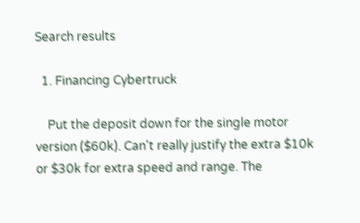Search results

  1. Financing Cybertruck

    Put the deposit down for the single motor version ($60k). Can't really justify the extra $10k or $30k for extra speed and range. The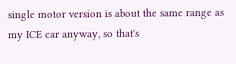single motor version is about the same range as my ICE car anyway, so that's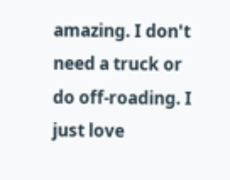amazing. I don't need a truck or do off-roading. I just love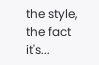the style, the fact it's...